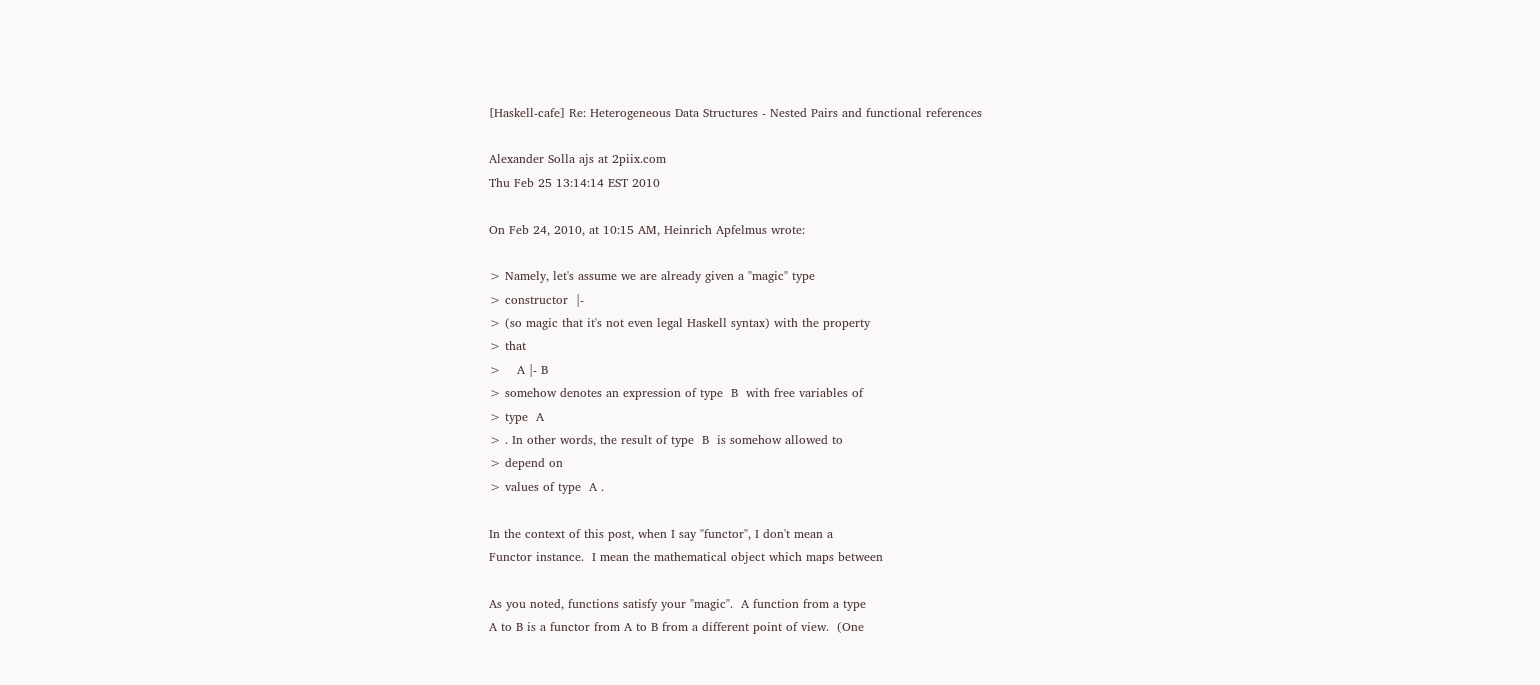[Haskell-cafe] Re: Heterogeneous Data Structures - Nested Pairs and functional references

Alexander Solla ajs at 2piix.com
Thu Feb 25 13:14:14 EST 2010

On Feb 24, 2010, at 10:15 AM, Heinrich Apfelmus wrote:

> Namely, let's assume we are already given a "magic" type
> constructor  |-
> (so magic that it's not even legal Haskell syntax) with the property
> that
>    A |- B
> somehow denotes an expression of type  B  with free variables of
> type  A
> . In other words, the result of type  B  is somehow allowed to
> depend on
> values of type  A .

In the context of this post, when I say "functor", I don't mean a
Functor instance.  I mean the mathematical object which maps between

As you noted, functions satisfy your "magic".  A function from a type
A to B is a functor from A to B from a different point of view.  (One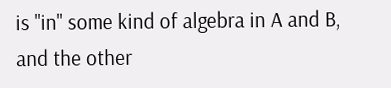is "in" some kind of algebra in A and B, and the other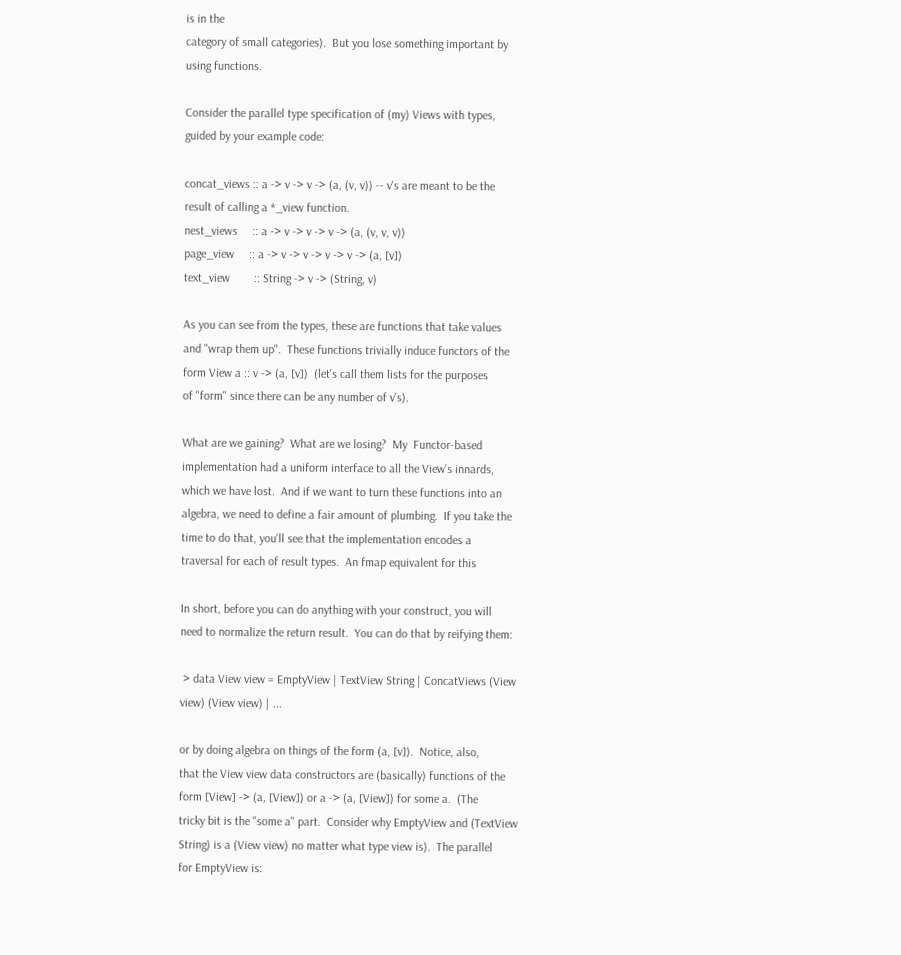is in the
category of small categories).  But you lose something important by
using functions.

Consider the parallel type specification of (my) Views with types,
guided by your example code:

concat_views :: a -> v -> v -> (a, (v, v)) -- v's are meant to be the
result of calling a *_view function.
nest_views     :: a -> v -> v -> v -> (a, (v, v, v))
page_view     :: a -> v -> v -> v -> v -> (a, [v])
text_view        :: String -> v -> (String, v)

As you can see from the types, these are functions that take values
and "wrap them up".  These functions trivially induce functors of the
form View a :: v -> (a, [v])  (let's call them lists for the purposes
of "form" since there can be any number of v's).

What are we gaining?  What are we losing?  My  Functor-based
implementation had a uniform interface to all the View's innards,
which we have lost.  And if we want to turn these functions into an
algebra, we need to define a fair amount of plumbing.  If you take the
time to do that, you'll see that the implementation encodes a
traversal for each of result types.  An fmap equivalent for this

In short, before you can do anything with your construct, you will
need to normalize the return result.  You can do that by reifying them:

 > data View view = EmptyView | TextView String | ConcatViews (View
view) (View view) | ...

or by doing algebra on things of the form (a, [v]).  Notice, also,
that the View view data constructors are (basically) functions of the
form [View] -> (a, [View]) or a -> (a, [View]) for some a.  (The
tricky bit is the "some a" part.  Consider why EmptyView and (TextView
String) is a (View view) no matter what type view is).  The parallel
for EmptyView is: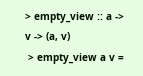> empty_view :: a -> v -> (a, v)
 > empty_view a v =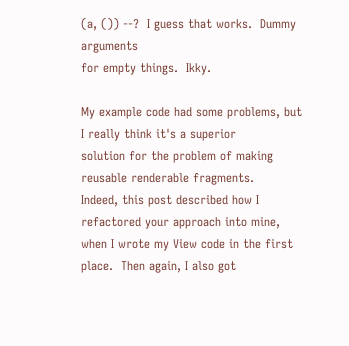(a, ()) --?  I guess that works.  Dummy arguments
for empty things.  Ikky.

My example code had some problems, but I really think it's a superior
solution for the problem of making reusable renderable fragments.
Indeed, this post described how I refactored your approach into mine,
when I wrote my View code in the first place.  Then again, I also got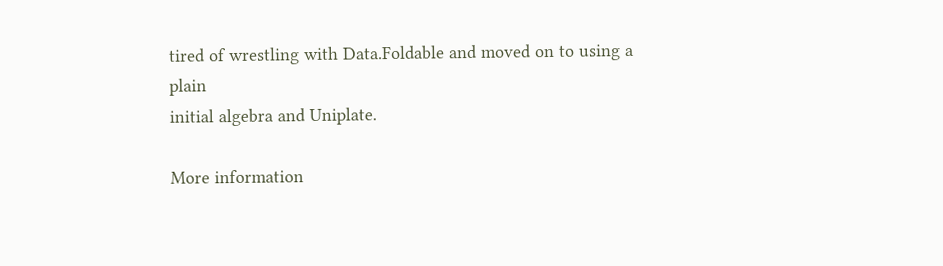tired of wrestling with Data.Foldable and moved on to using a plain
initial algebra and Uniplate.

More information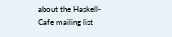about the Haskell-Cafe mailing list